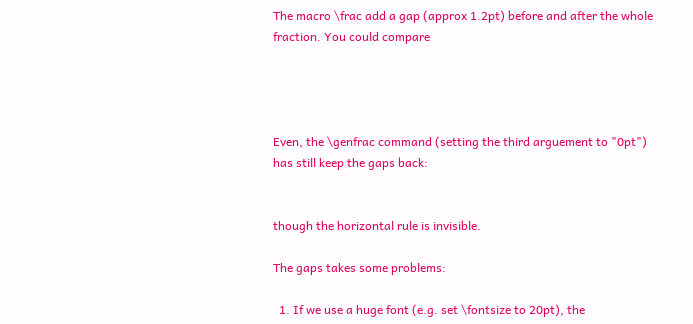The macro \frac add a gap (approx 1.2pt) before and after the whole fraction. You could compare




Even, the \genfrac command (setting the third arguement to "0pt") has still keep the gaps back:


though the horizontal rule is invisible.

The gaps takes some problems:

  1. If we use a huge font (e.g. set \fontsize to 20pt), the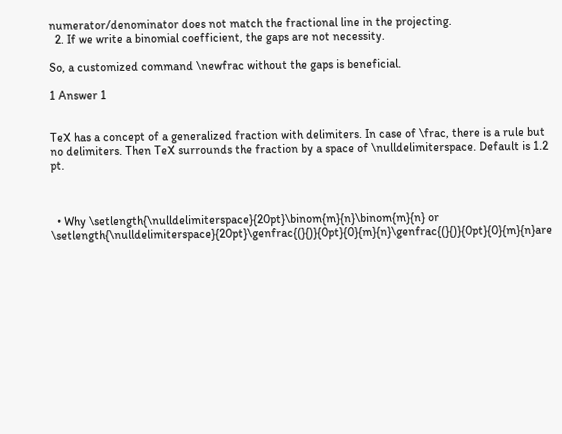numerator/denominator does not match the fractional line in the projecting.
  2. If we write a binomial coefficient, the gaps are not necessity.

So, a customized command \newfrac without the gaps is beneficial.

1 Answer 1


TeX has a concept of a generalized fraction with delimiters. In case of \frac, there is a rule but no delimiters. Then TeX surrounds the fraction by a space of \nulldelimiterspace. Default is 1.2 pt.



  • Why \setlength{\nulldelimiterspace}{20pt}\binom{m}{n}\binom{m}{n} or \setlength{\nulldelimiterspace}{20pt}\genfrac{(}{)}{0pt}{0}{m}{n}\genfrac{(}{)}{0pt}{0}{m}{n}are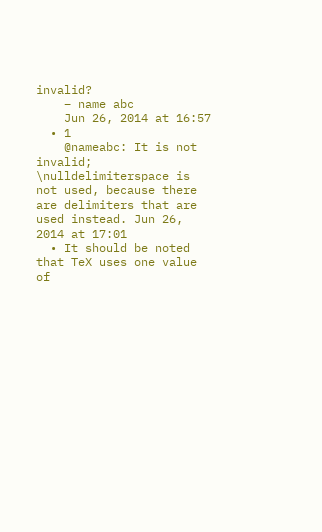invalid?
    – name abc
    Jun 26, 2014 at 16:57
  • 1
    @nameabc: It is not invalid; \nulldelimiterspace is not used, because there are delimiters that are used instead. Jun 26, 2014 at 17:01
  • It should be noted that TeX uses one value of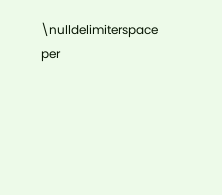\nulldelimiterspace per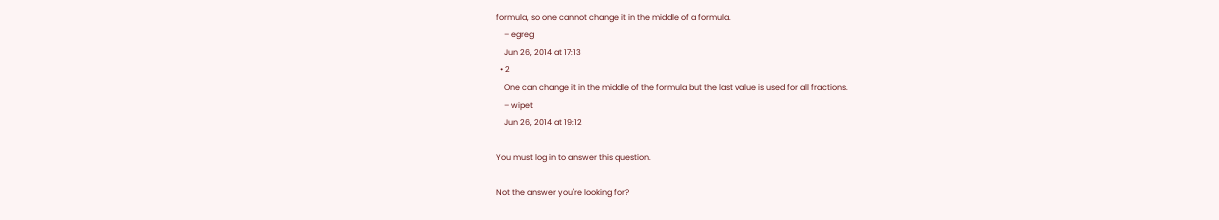formula, so one cannot change it in the middle of a formula.
    – egreg
    Jun 26, 2014 at 17:13
  • 2
    One can change it in the middle of the formula but the last value is used for all fractions.
    – wipet
    Jun 26, 2014 at 19:12

You must log in to answer this question.

Not the answer you're looking for?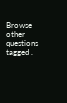Browse other questions tagged .